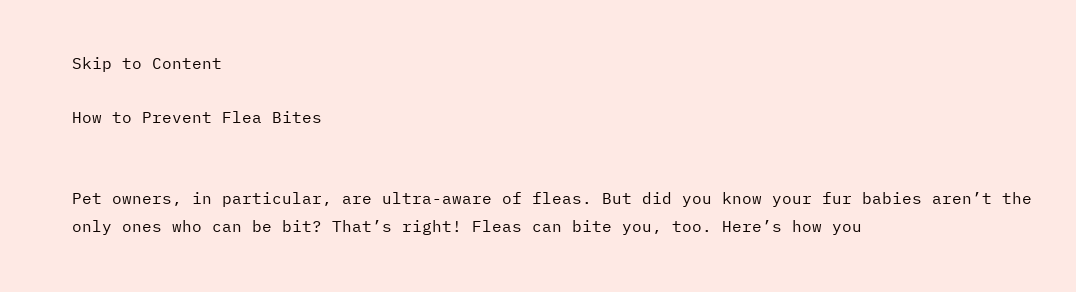Skip to Content

How to Prevent Flea Bites


Pet owners, in particular, are ultra-aware of fleas. But did you know your fur babies aren’t the only ones who can be bit? That’s right! Fleas can bite you, too. Here’s how you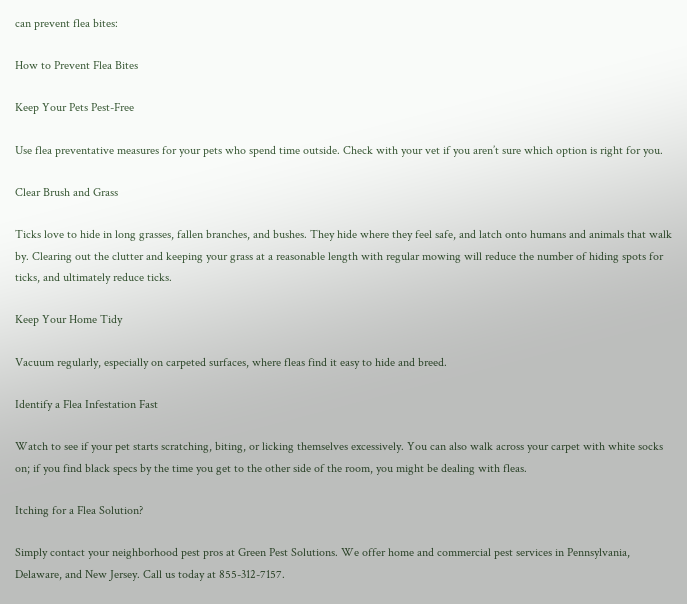can prevent flea bites:

How to Prevent Flea Bites

Keep Your Pets Pest-Free

Use flea preventative measures for your pets who spend time outside. Check with your vet if you aren’t sure which option is right for you.

Clear Brush and Grass

Ticks love to hide in long grasses, fallen branches, and bushes. They hide where they feel safe, and latch onto humans and animals that walk by. Clearing out the clutter and keeping your grass at a reasonable length with regular mowing will reduce the number of hiding spots for ticks, and ultimately reduce ticks.

Keep Your Home Tidy

Vacuum regularly, especially on carpeted surfaces, where fleas find it easy to hide and breed.

Identify a Flea Infestation Fast

Watch to see if your pet starts scratching, biting, or licking themselves excessively. You can also walk across your carpet with white socks on; if you find black specs by the time you get to the other side of the room, you might be dealing with fleas.

Itching for a Flea Solution?

Simply contact your neighborhood pest pros at Green Pest Solutions. We offer home and commercial pest services in Pennsylvania, Delaware, and New Jersey. Call us today at 855-312-7157.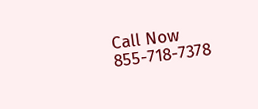Call Now 855-718-7378